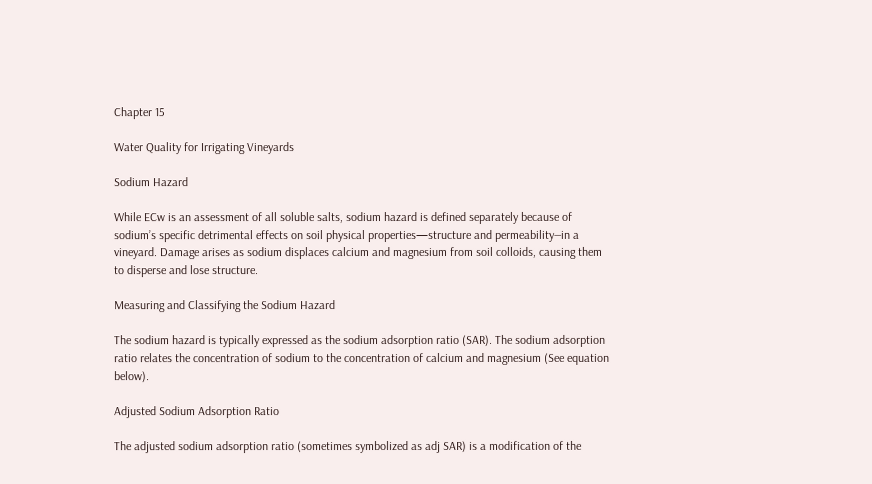Chapter 15

Water Quality for Irrigating Vineyards

Sodium Hazard

While ECw is an assessment of all soluble salts, sodium hazard is defined separately because of sodium’s specific detrimental effects on soil physical properties—structure and permeability―in a vineyard. Damage arises as sodium displaces calcium and magnesium from soil colloids, causing them to disperse and lose structure.

Measuring and Classifying the Sodium Hazard

The sodium hazard is typically expressed as the sodium adsorption ratio (SAR). The sodium adsorption ratio relates the concentration of sodium to the concentration of calcium and magnesium (See equation below).

Adjusted Sodium Adsorption Ratio

The adjusted sodium adsorption ratio (sometimes symbolized as adj SAR) is a modification of the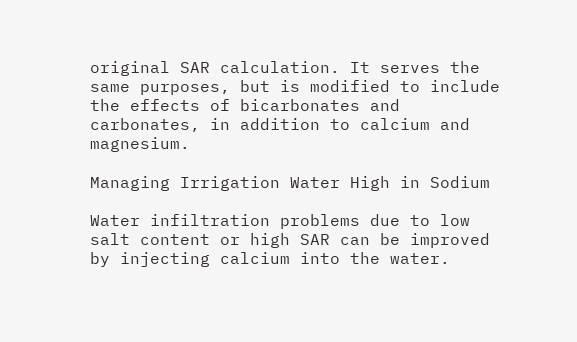original SAR calculation. It serves the same purposes, but is modified to include the effects of bicarbonates and carbonates, in addition to calcium and magnesium.

Managing Irrigation Water High in Sodium

Water infiltration problems due to low salt content or high SAR can be improved by injecting calcium into the water.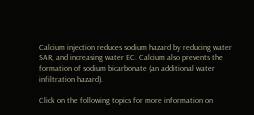Calcium injection reduces sodium hazard by reducing water SAR, and increasing water EC. Calcium also prevents the formation of sodium bicarbonate (an additional water infiltration hazard).

Click on the following topics for more information on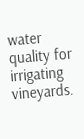water quality for irrigating vineyards.